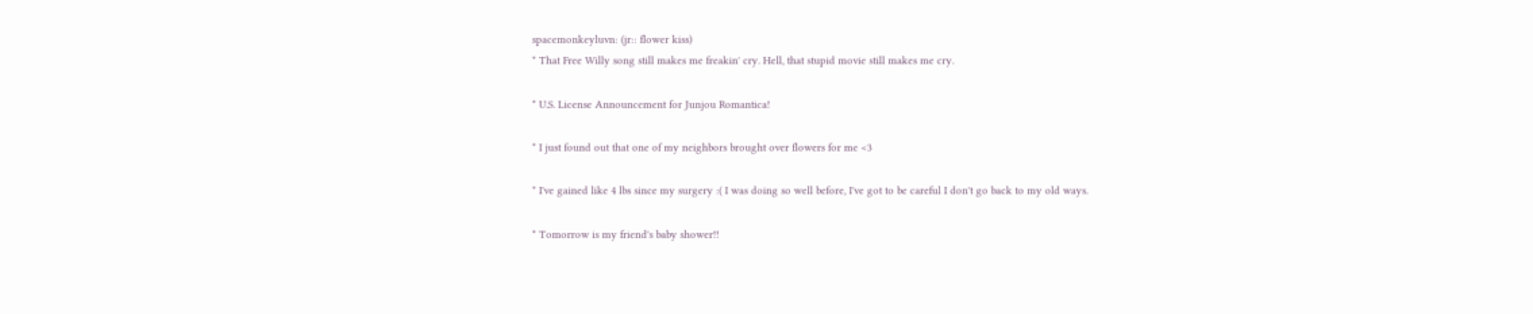spacemonkeyluvn: (jr:: flower kiss)
* That Free Willy song still makes me freakin' cry. Hell, that stupid movie still makes me cry.

* U.S. License Announcement for Junjou Romantica!

* I just found out that one of my neighbors brought over flowers for me <3

* I've gained like 4 lbs since my surgery :( I was doing so well before, I've got to be careful I don't go back to my old ways.

* Tomorrow is my friend's baby shower!!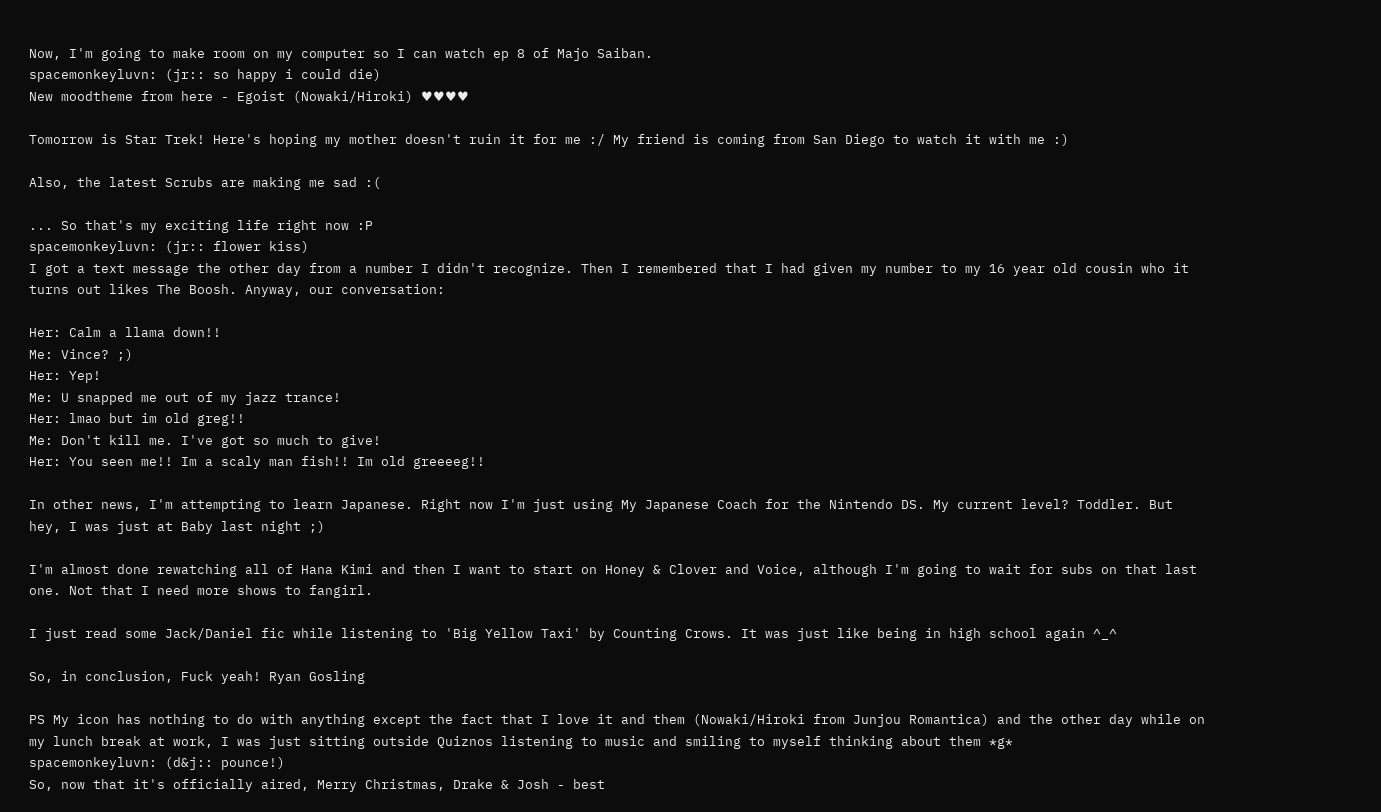Now, I'm going to make room on my computer so I can watch ep 8 of Majo Saiban.
spacemonkeyluvn: (jr:: so happy i could die)
New moodtheme from here - Egoist (Nowaki/Hiroki) ♥♥♥♥

Tomorrow is Star Trek! Here's hoping my mother doesn't ruin it for me :/ My friend is coming from San Diego to watch it with me :)

Also, the latest Scrubs are making me sad :(

... So that's my exciting life right now :P
spacemonkeyluvn: (jr:: flower kiss)
I got a text message the other day from a number I didn't recognize. Then I remembered that I had given my number to my 16 year old cousin who it turns out likes The Boosh. Anyway, our conversation:

Her: Calm a llama down!!
Me: Vince? ;)
Her: Yep!
Me: U snapped me out of my jazz trance!
Her: lmao but im old greg!!
Me: Don't kill me. I've got so much to give!
Her: You seen me!! Im a scaly man fish!! Im old greeeeg!!

In other news, I'm attempting to learn Japanese. Right now I'm just using My Japanese Coach for the Nintendo DS. My current level? Toddler. But hey, I was just at Baby last night ;)

I'm almost done rewatching all of Hana Kimi and then I want to start on Honey & Clover and Voice, although I'm going to wait for subs on that last one. Not that I need more shows to fangirl.

I just read some Jack/Daniel fic while listening to 'Big Yellow Taxi' by Counting Crows. It was just like being in high school again ^_^

So, in conclusion, Fuck yeah! Ryan Gosling

PS My icon has nothing to do with anything except the fact that I love it and them (Nowaki/Hiroki from Junjou Romantica) and the other day while on my lunch break at work, I was just sitting outside Quiznos listening to music and smiling to myself thinking about them *g*
spacemonkeyluvn: (d&j:: pounce!)
So, now that it's officially aired, Merry Christmas, Drake & Josh - best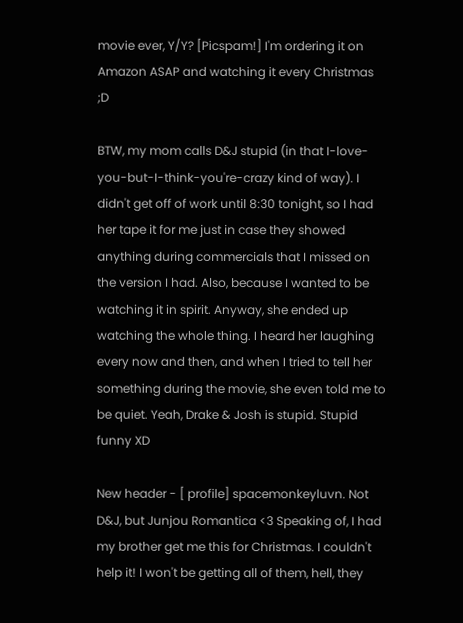movie ever, Y/Y? [Picspam!] I'm ordering it on Amazon ASAP and watching it every Christmas ;D

BTW, my mom calls D&J stupid (in that I-love-you-but-I-think-you're-crazy kind of way). I didn't get off of work until 8:30 tonight, so I had her tape it for me just in case they showed anything during commercials that I missed on the version I had. Also, because I wanted to be watching it in spirit. Anyway, she ended up watching the whole thing. I heard her laughing every now and then, and when I tried to tell her something during the movie, she even told me to be quiet. Yeah, Drake & Josh is stupid. Stupid funny XD

New header - [ profile] spacemonkeyluvn. Not D&J, but Junjou Romantica <3 Speaking of, I had my brother get me this for Christmas. I couldn't help it! I won't be getting all of them, hell, they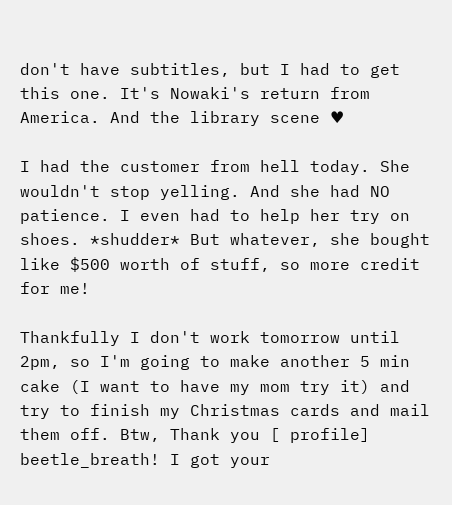don't have subtitles, but I had to get this one. It's Nowaki's return from America. And the library scene ♥

I had the customer from hell today. She wouldn't stop yelling. And she had NO patience. I even had to help her try on shoes. *shudder* But whatever, she bought like $500 worth of stuff, so more credit for me!

Thankfully I don't work tomorrow until 2pm, so I'm going to make another 5 min cake (I want to have my mom try it) and try to finish my Christmas cards and mail them off. Btw, Thank you [ profile] beetle_breath! I got your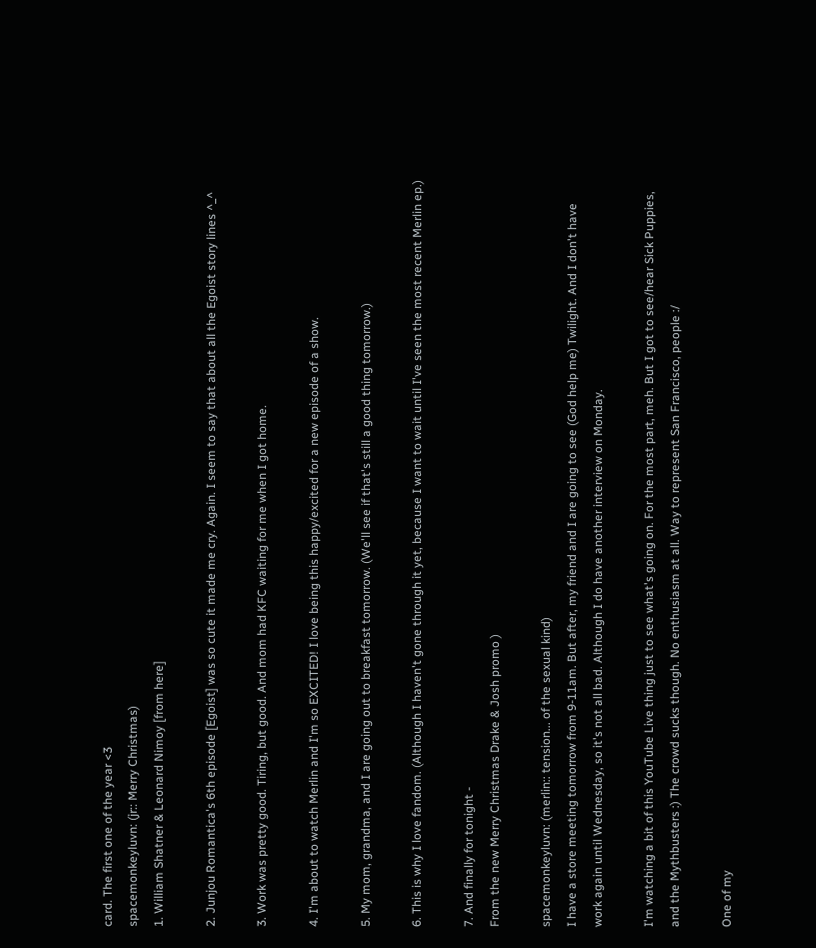card. The first one of the year <3
spacemonkeyluvn: (jr:: Merry Christmas)
1. William Shatner & Leonard Nimoy [from here]

2. Junjou Romantica's 6th episode [Egoist] was so cute it made me cry. Again. I seem to say that about all the Egoist story lines ^_^

3. Work was pretty good. Tiring, but good. And mom had KFC waiting for me when I got home.

4. I'm about to watch Merlin and I'm so EXCITED! I love being this happy/excited for a new episode of a show.

5. My mom, grandma, and I are going out to breakfast tomorrow. (We'll see if that's still a good thing tomorrow.)

6. This is why I love fandom. (Although I haven't gone through it yet, because I want to wait until I've seen the most recent Merlin ep.)

7. And finally for tonight -
From the new Merry Christmas Drake & Josh promo )

spacemonkeyluvn: (merlin:: tension... of the sexual kind)
I have a store meeting tomorrow from 9-11am. But after, my friend and I are going to see (God help me) Twilight. And I don't have work again until Wednesday, so it's not all bad. Although I do have another interview on Monday.

I'm watching a bit of this YouTube Live thing just to see what's going on. For the most part, meh. But I got to see/hear Sick Puppies, and the Mythbusters :) The crowd sucks though. No enthusiasm at all. Way to represent San Francisco, people :/

One of my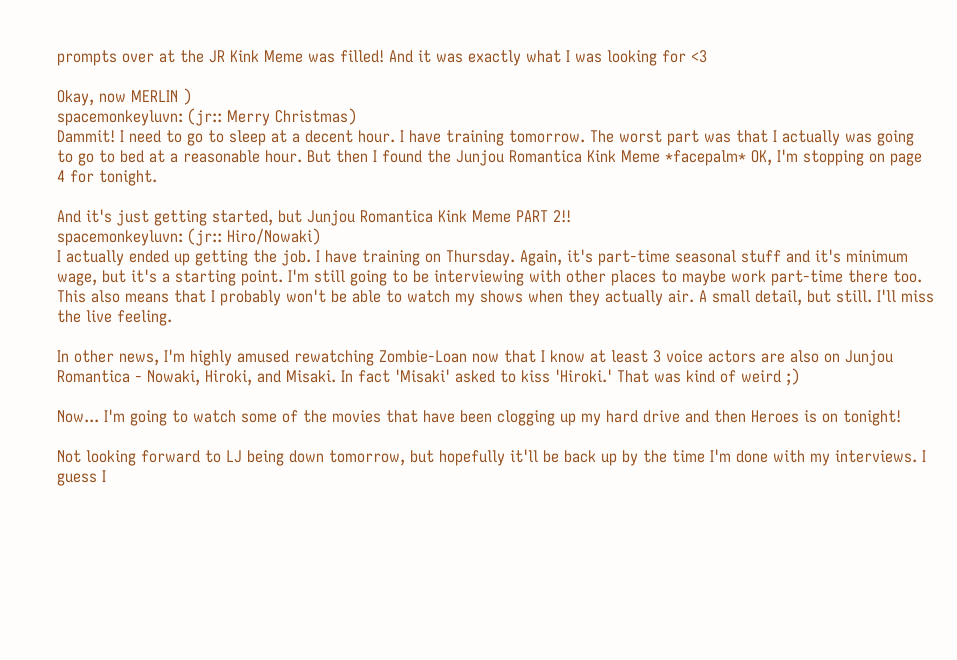prompts over at the JR Kink Meme was filled! And it was exactly what I was looking for <3

Okay, now MERLIN )
spacemonkeyluvn: (jr:: Merry Christmas)
Dammit! I need to go to sleep at a decent hour. I have training tomorrow. The worst part was that I actually was going to go to bed at a reasonable hour. But then I found the Junjou Romantica Kink Meme *facepalm* OK, I'm stopping on page 4 for tonight.

And it's just getting started, but Junjou Romantica Kink Meme PART 2!!
spacemonkeyluvn: (jr:: Hiro/Nowaki)
I actually ended up getting the job. I have training on Thursday. Again, it's part-time seasonal stuff and it's minimum wage, but it's a starting point. I'm still going to be interviewing with other places to maybe work part-time there too. This also means that I probably won't be able to watch my shows when they actually air. A small detail, but still. I'll miss the live feeling.

In other news, I'm highly amused rewatching Zombie-Loan now that I know at least 3 voice actors are also on Junjou Romantica - Nowaki, Hiroki, and Misaki. In fact 'Misaki' asked to kiss 'Hiroki.' That was kind of weird ;)

Now... I'm going to watch some of the movies that have been clogging up my hard drive and then Heroes is on tonight!

Not looking forward to LJ being down tomorrow, but hopefully it'll be back up by the time I'm done with my interviews. I guess I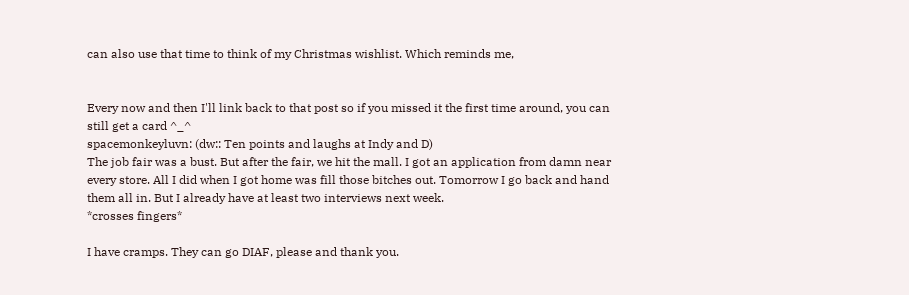can also use that time to think of my Christmas wishlist. Which reminds me,


Every now and then I'll link back to that post so if you missed it the first time around, you can still get a card ^_^
spacemonkeyluvn: (dw:: Ten points and laughs at Indy and D)
The job fair was a bust. But after the fair, we hit the mall. I got an application from damn near every store. All I did when I got home was fill those bitches out. Tomorrow I go back and hand them all in. But I already have at least two interviews next week.
*crosses fingers*

I have cramps. They can go DIAF, please and thank you.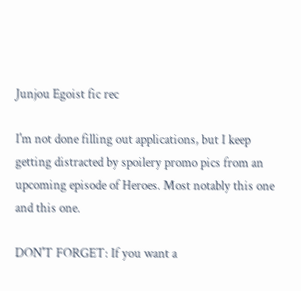Junjou Egoist fic rec

I'm not done filling out applications, but I keep getting distracted by spoilery promo pics from an upcoming episode of Heroes. Most notably this one and this one.

DON'T FORGET: If you want a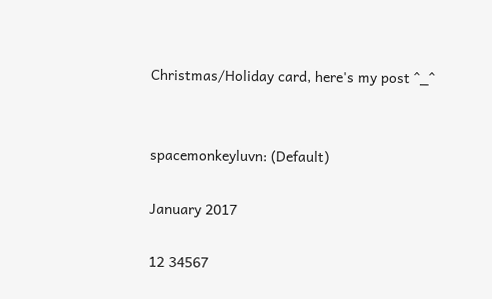Christmas/Holiday card, here's my post ^_^


spacemonkeyluvn: (Default)

January 2017

12 34567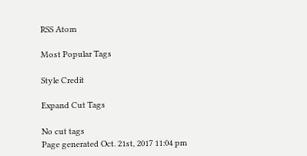RSS Atom

Most Popular Tags

Style Credit

Expand Cut Tags

No cut tags
Page generated Oct. 21st, 2017 11:04 pm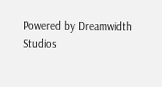Powered by Dreamwidth Studios